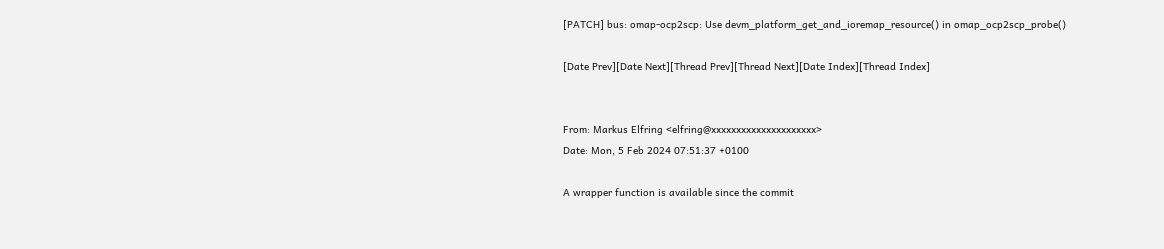[PATCH] bus: omap-ocp2scp: Use devm_platform_get_and_ioremap_resource() in omap_ocp2scp_probe()

[Date Prev][Date Next][Thread Prev][Thread Next][Date Index][Thread Index]


From: Markus Elfring <elfring@xxxxxxxxxxxxxxxxxxxxx>
Date: Mon, 5 Feb 2024 07:51:37 +0100

A wrapper function is available since the commit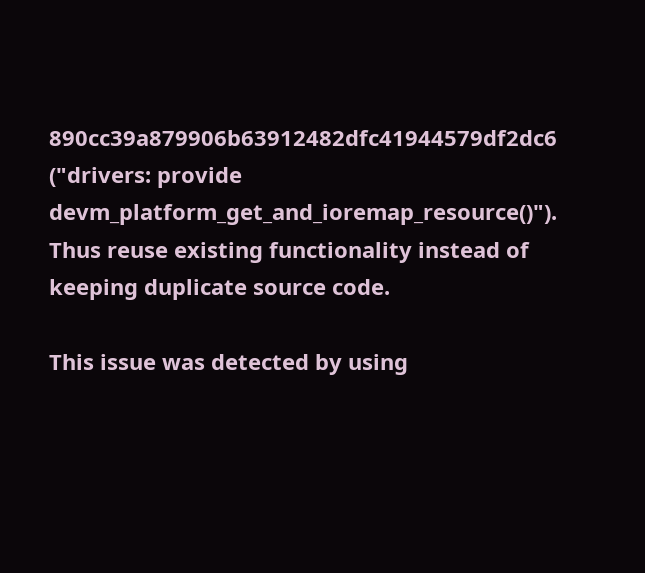890cc39a879906b63912482dfc41944579df2dc6
("drivers: provide devm_platform_get_and_ioremap_resource()").
Thus reuse existing functionality instead of keeping duplicate source code.

This issue was detected by using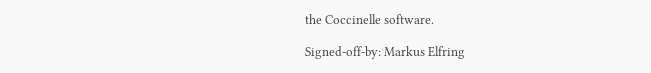the Coccinelle software.

Signed-off-by: Markus Elfring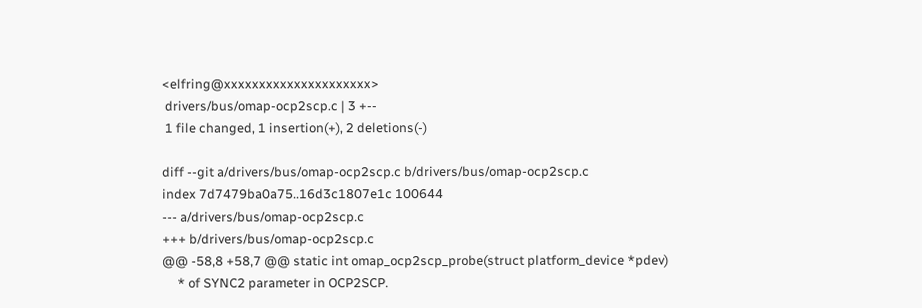<elfring@xxxxxxxxxxxxxxxxxxxxx>
 drivers/bus/omap-ocp2scp.c | 3 +--
 1 file changed, 1 insertion(+), 2 deletions(-)

diff --git a/drivers/bus/omap-ocp2scp.c b/drivers/bus/omap-ocp2scp.c
index 7d7479ba0a75..16d3c1807e1c 100644
--- a/drivers/bus/omap-ocp2scp.c
+++ b/drivers/bus/omap-ocp2scp.c
@@ -58,8 +58,7 @@ static int omap_ocp2scp_probe(struct platform_device *pdev)
     * of SYNC2 parameter in OCP2SCP.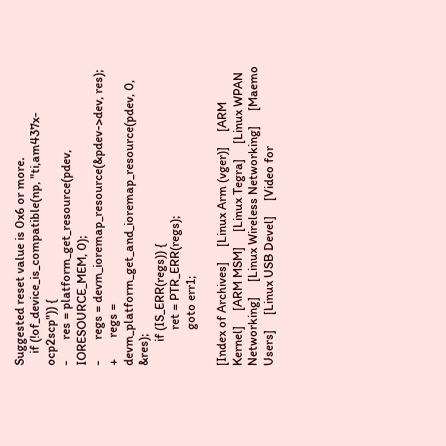Suggested reset value is 0x6 or more.
    if (!of_device_is_compatible(np, "ti,am437x-ocp2scp")) {
-       res = platform_get_resource(pdev, IORESOURCE_MEM, 0);
-       regs = devm_ioremap_resource(&pdev->dev, res);
+       regs = devm_platform_get_and_ioremap_resource(pdev, 0, &res);
        if (IS_ERR(regs)) {
            ret = PTR_ERR(regs);
            goto err1;

[Index of Archives]     [Linux Arm (vger)]     [ARM Kernel]     [ARM MSM]     [Linux Tegra]     [Linux WPAN Networking]     [Linux Wireless Networking]     [Maemo Users]     [Linux USB Devel]     [Video for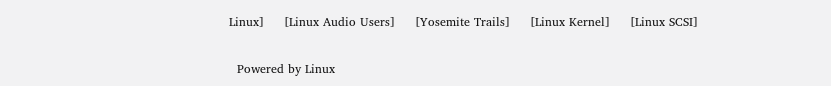Linux]     [Linux Audio Users]     [Yosemite Trails]     [Linux Kernel]     [Linux SCSI]

  Powered by Linux